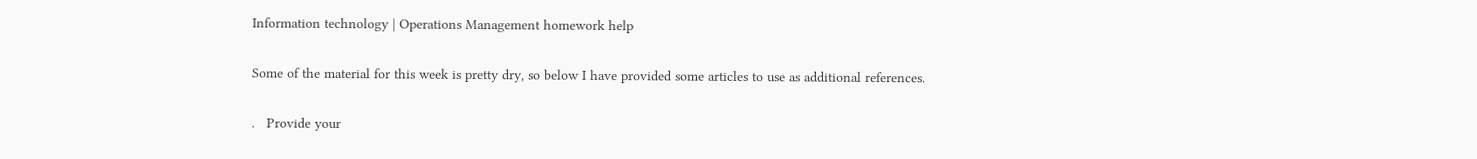Information technology | Operations Management homework help

Some of the material for this week is pretty dry, so below I have provided some articles to use as additional references.

.   Provide your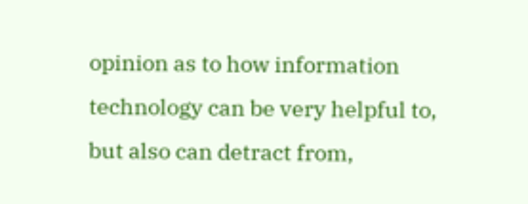opinion as to how information technology can be very helpful to, but also can detract from,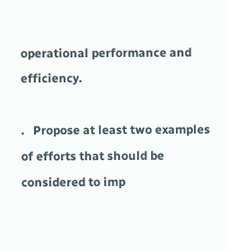operational performance and efficiency.

.   Propose at least two examples of efforts that should be considered to imp